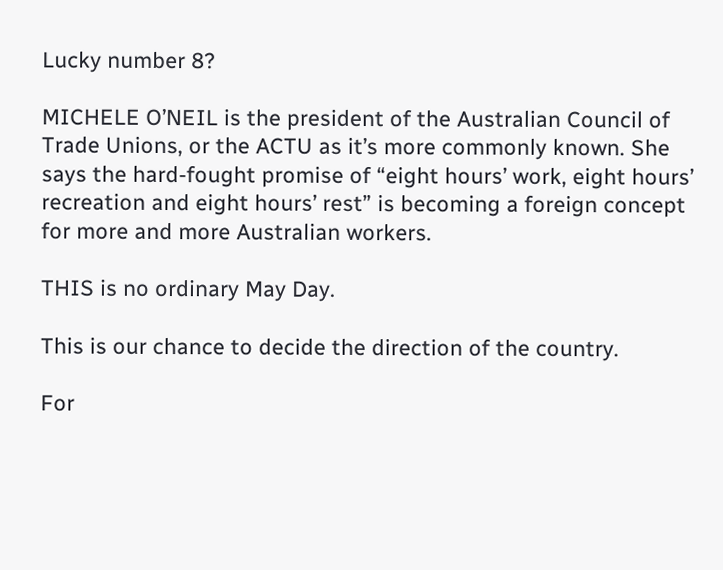Lucky number 8?

MICHELE O’NEIL is the president of the Australian Council of Trade Unions, or the ACTU as it’s more commonly known. She says the hard-fought promise of “eight hours’ work, eight hours’ recreation and eight hours’ rest” is becoming a foreign concept for more and more Australian workers.

THIS is no ordinary May Day.

This is our chance to decide the direction of the country.

For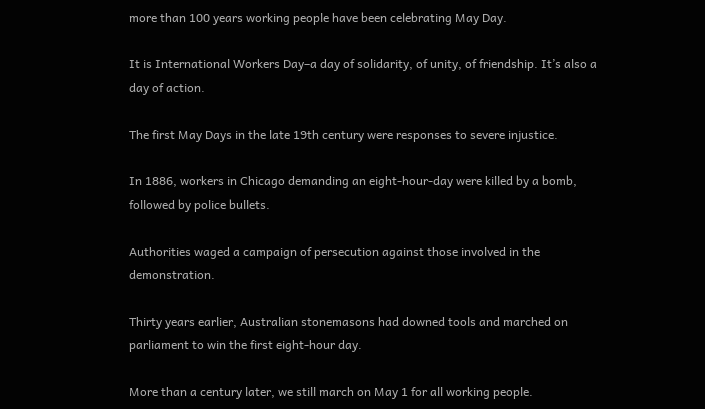more than 100 years working people have been celebrating May Day.

It is International Workers Day–a day of solidarity, of unity, of friendship. It’s also a day of action.

The first May Days in the late 19th century were responses to severe injustice.

In 1886, workers in Chicago demanding an eight-hour-day were killed by a bomb, followed by police bullets.

Authorities waged a campaign of persecution against those involved in the demonstration.

Thirty years earlier, Australian stonemasons had downed tools and marched on parliament to win the first eight-hour day.

More than a century later, we still march on May 1 for all working people.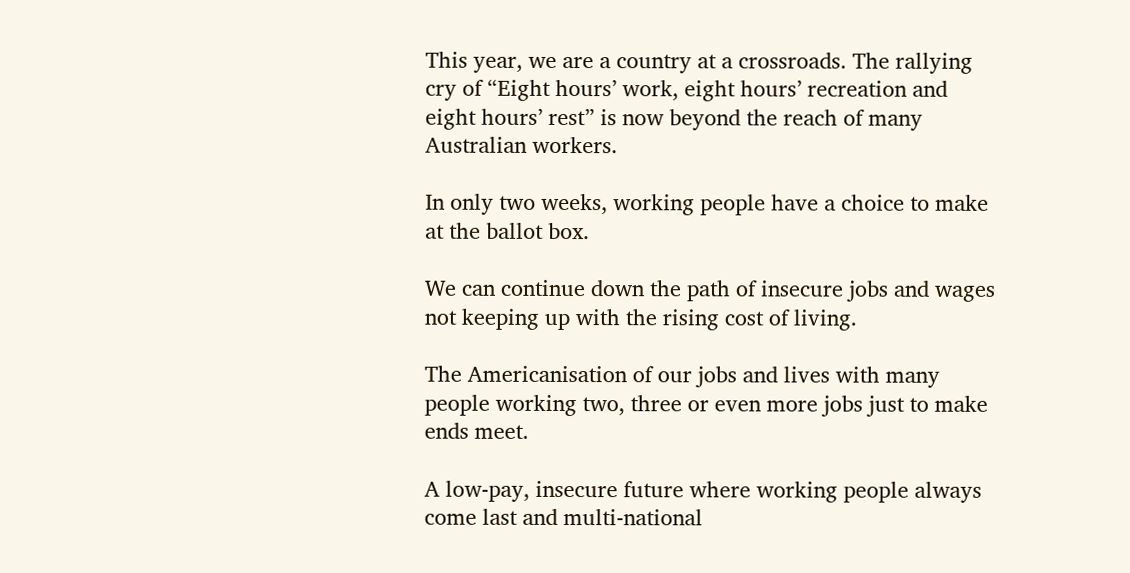This year, we are a country at a crossroads. The rallying cry of “Eight hours’ work, eight hours’ recreation and eight hours’ rest” is now beyond the reach of many Australian workers.

In only two weeks, working people have a choice to make at the ballot box.

We can continue down the path of insecure jobs and wages not keeping up with the rising cost of living.

The Americanisation of our jobs and lives with many people working two, three or even more jobs just to make ends meet.

A low-pay, insecure future where working people always come last and multi-national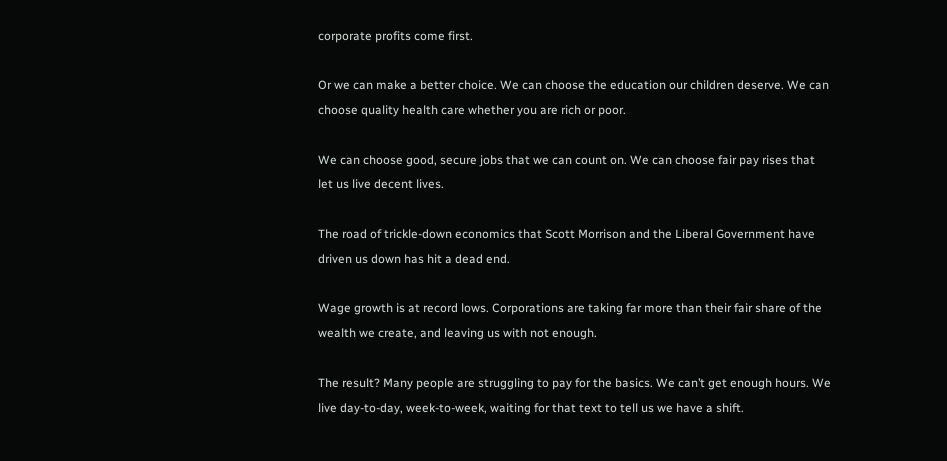corporate profits come first.

Or we can make a better choice. We can choose the education our children deserve. We can choose quality health care whether you are rich or poor.

We can choose good, secure jobs that we can count on. We can choose fair pay rises that let us live decent lives.

The road of trickle-down economics that Scott Morrison and the Liberal Government have driven us down has hit a dead end.

Wage growth is at record lows. Corporations are taking far more than their fair share of the wealth we create, and leaving us with not enough.

The result? Many people are struggling to pay for the basics. We can’t get enough hours. We live day-to-day, week-to-week, waiting for that text to tell us we have a shift.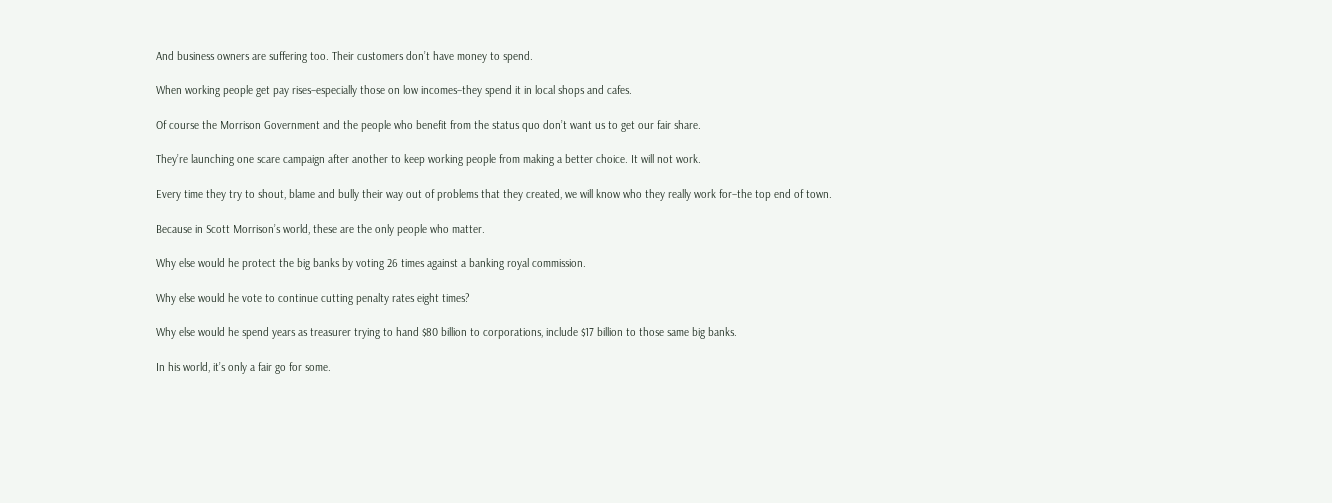And business owners are suffering too. Their customers don’t have money to spend.

When working people get pay rises–especially those on low incomes–they spend it in local shops and cafes.

Of course the Morrison Government and the people who benefit from the status quo don’t want us to get our fair share.

They’re launching one scare campaign after another to keep working people from making a better choice. It will not work.

Every time they try to shout, blame and bully their way out of problems that they created, we will know who they really work for–the top end of town.

Because in Scott Morrison’s world, these are the only people who matter.

Why else would he protect the big banks by voting 26 times against a banking royal commission.

Why else would he vote to continue cutting penalty rates eight times?

Why else would he spend years as treasurer trying to hand $80 billion to corporations, include $17 billion to those same big banks.

In his world, it’s only a fair go for some.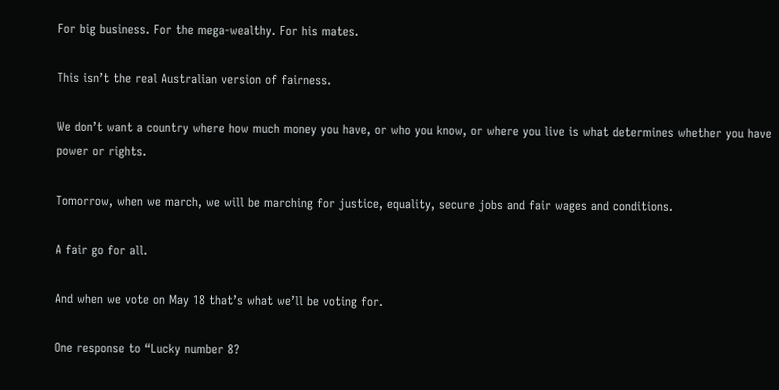For big business. For the mega-wealthy. For his mates.

This isn’t the real Australian version of fairness.

We don’t want a country where how much money you have, or who you know, or where you live is what determines whether you have power or rights.

Tomorrow, when we march, we will be marching for justice, equality, secure jobs and fair wages and conditions.

A fair go for all.

And when we vote on May 18 that’s what we’ll be voting for.

One response to “Lucky number 8?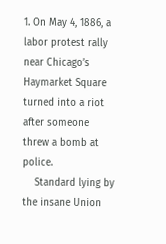1. On May 4, 1886, a labor protest rally near Chicago’s Haymarket Square turned into a riot after someone threw a bomb at police.
    Standard lying by the insane Union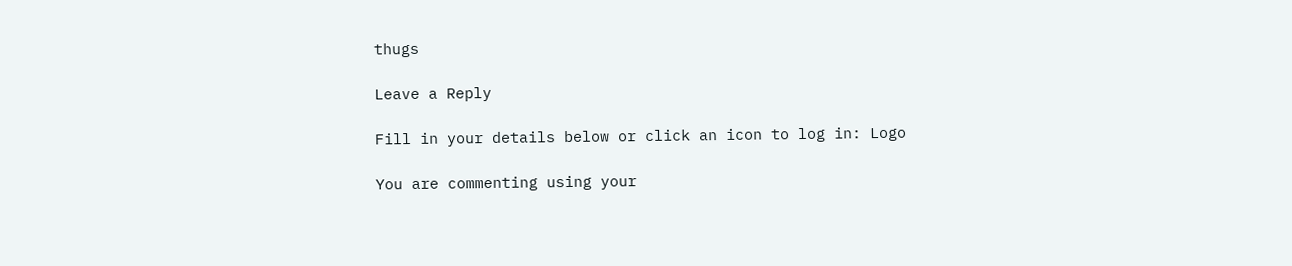thugs

Leave a Reply

Fill in your details below or click an icon to log in: Logo

You are commenting using your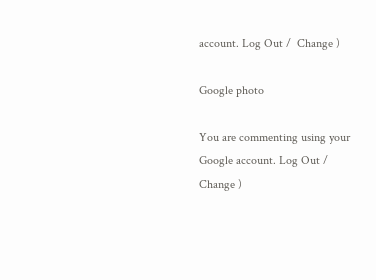account. Log Out /  Change )

Google photo

You are commenting using your Google account. Log Out /  Change )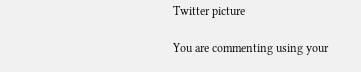Twitter picture

You are commenting using your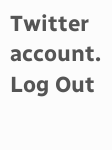Twitter account. Log Out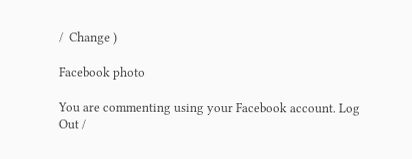/  Change )

Facebook photo

You are commenting using your Facebook account. Log Out /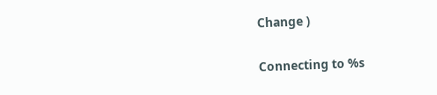Change )

Connecting to %s